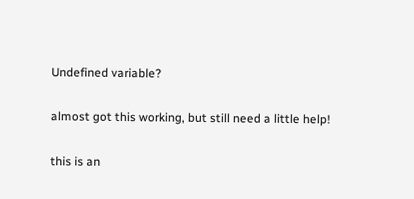Undefined variable?

almost got this working, but still need a little help!

this is an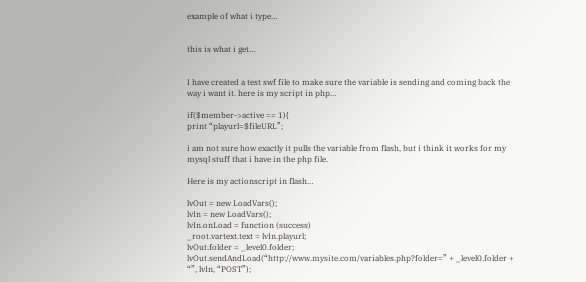example of what i type…


this is what i get…


I have created a test swf file to make sure the variable is sending and coming back the way i want it. here is my script in php…

if($member->active == 1){
print “playurl=$fileURL”;

i am not sure how exactly it pulls the variable from flash, but i think it works for my mysql stuff that i have in the php file.

Here is my actionscript in flash…

lvOut = new LoadVars();
lvIn = new LoadVars();
lvIn.onLoad = function (success)
_root.vartext.text = lvIn.playurl;
lvOut.folder = _level0.folder;
lvOut.sendAndLoad(“http://www.mysite.com/variables.php?folder=” + _level0.folder + “”, lvIn, “POST”);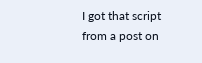I got that script from a post on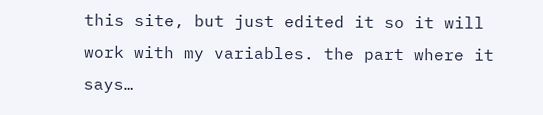this site, but just edited it so it will work with my variables. the part where it says…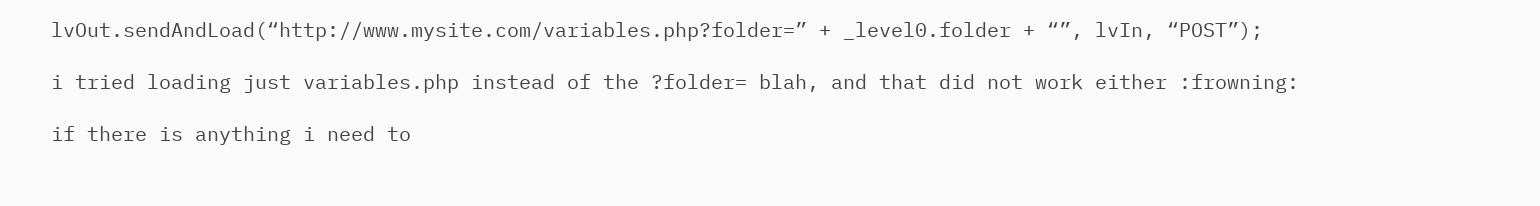lvOut.sendAndLoad(“http://www.mysite.com/variables.php?folder=” + _level0.folder + “”, lvIn, “POST”);

i tried loading just variables.php instead of the ?folder= blah, and that did not work either :frowning:

if there is anything i need to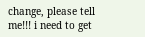change, please tell me!!! i need to get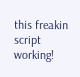this freakin script working!